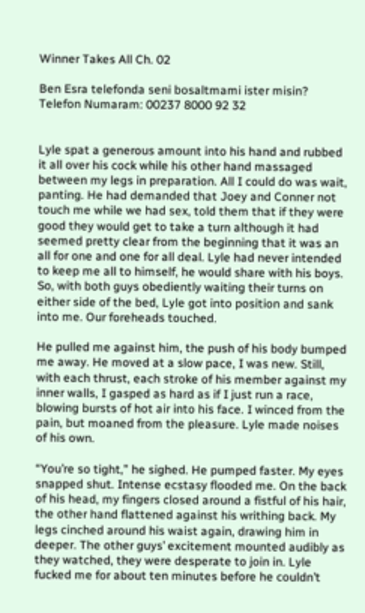Winner Takes All Ch. 02

Ben Esra telefonda seni bosaltmami ister misin?
Telefon Numaram: 00237 8000 92 32


Lyle spat a generous amount into his hand and rubbed it all over his cock while his other hand massaged between my legs in preparation. All I could do was wait, panting. He had demanded that Joey and Conner not touch me while we had sex, told them that if they were good they would get to take a turn although it had seemed pretty clear from the beginning that it was an all for one and one for all deal. Lyle had never intended to keep me all to himself, he would share with his boys. So, with both guys obediently waiting their turns on either side of the bed, Lyle got into position and sank into me. Our foreheads touched.

He pulled me against him, the push of his body bumped me away. He moved at a slow pace, I was new. Still, with each thrust, each stroke of his member against my inner walls, I gasped as hard as if I just run a race, blowing bursts of hot air into his face. I winced from the pain, but moaned from the pleasure. Lyle made noises of his own.

“You’re so tight,” he sighed. He pumped faster. My eyes snapped shut. Intense ecstasy flooded me. On the back of his head, my fingers closed around a fistful of his hair, the other hand flattened against his writhing back. My legs cinched around his waist again, drawing him in deeper. The other guys’ excitement mounted audibly as they watched, they were desperate to join in. Lyle fucked me for about ten minutes before he couldn’t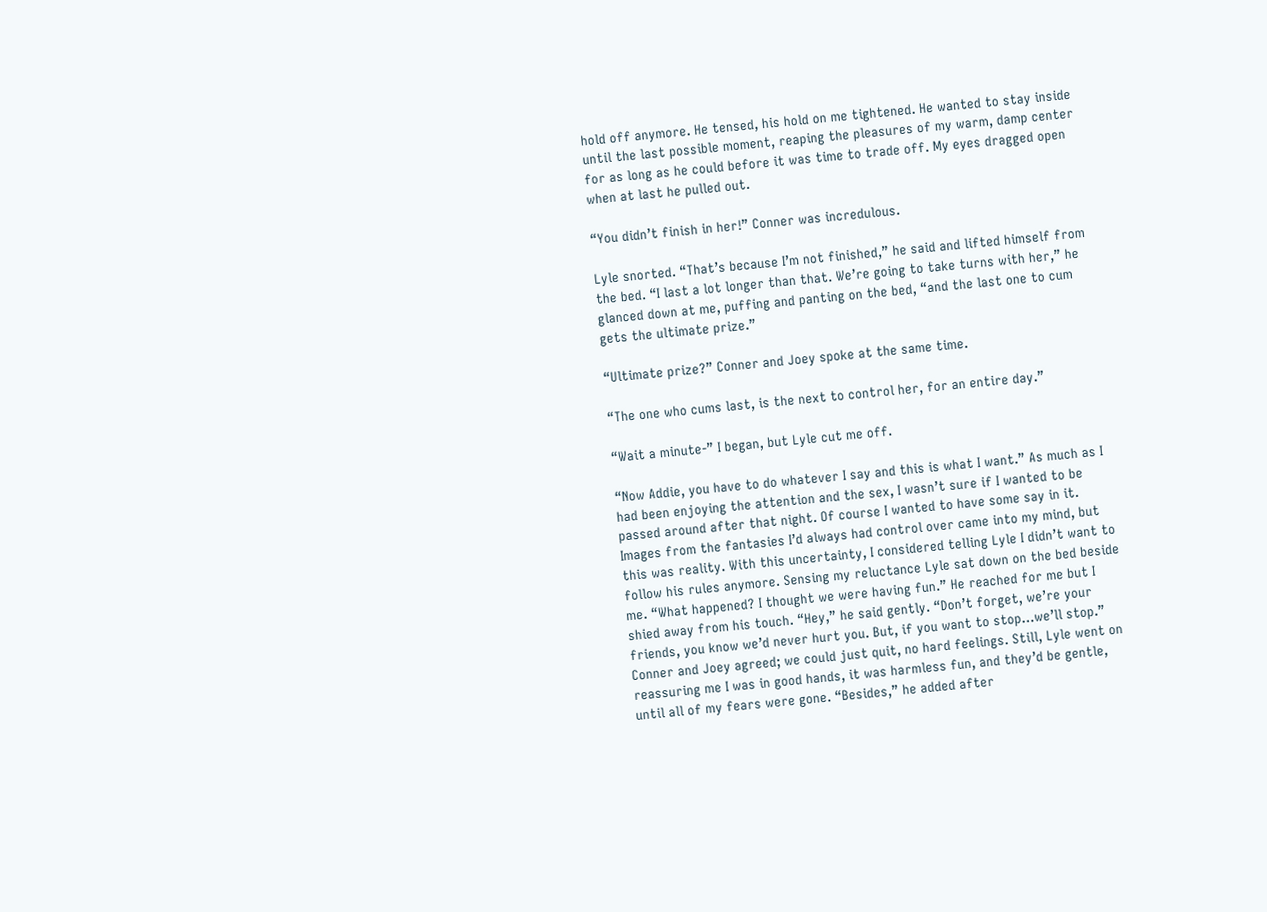hold off anymore. He tensed, his hold on me tightened. He wanted to stay inside until the last possible moment, reaping the pleasures of my warm, damp center for as long as he could before it was time to trade off. My eyes dragged open when at last he pulled out.

“You didn’t finish in her!” Conner was incredulous.

Lyle snorted. “That’s because I’m not finished,” he said and lifted himself from the bed. “I last a lot longer than that. We’re going to take turns with her,” he glanced down at me, puffing and panting on the bed, “and the last one to cum gets the ultimate prize.”

“Ultimate prize?” Conner and Joey spoke at the same time.

“The one who cums last, is the next to control her, for an entire day.”

“Wait a minute-” I began, but Lyle cut me off.

“Now Addie, you have to do whatever I say and this is what I want.” As much as I had been enjoying the attention and the sex, I wasn’t sure if I wanted to be passed around after that night. Of course I wanted to have some say in it. Images from the fantasies I’d always had control over came into my mind, but this was reality. With this uncertainty, I considered telling Lyle I didn’t want to follow his rules anymore. Sensing my reluctance Lyle sat down on the bed beside me. “What happened? I thought we were having fun.” He reached for me but I shied away from his touch. “Hey,” he said gently. “Don’t forget, we’re your friends, you know we’d never hurt you. But, if you want to stop…we’ll stop.” Conner and Joey agreed; we could just quit, no hard feelings. Still, Lyle went on reassuring me I was in good hands, it was harmless fun, and they’d be gentle, until all of my fears were gone. “Besides,” he added after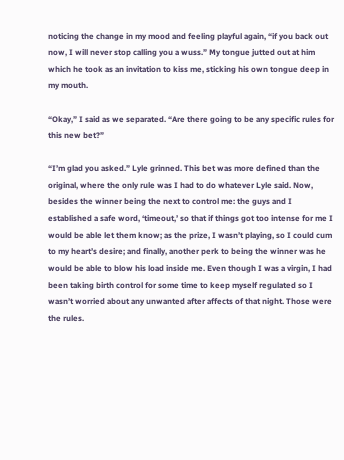noticing the change in my mood and feeling playful again, “if you back out now, I will never stop calling you a wuss.” My tongue jutted out at him which he took as an invitation to kiss me, sticking his own tongue deep in my mouth.

“Okay,” I said as we separated. “Are there going to be any specific rules for this new bet?”

“I’m glad you asked.” Lyle grinned. This bet was more defined than the original, where the only rule was I had to do whatever Lyle said. Now, besides the winner being the next to control me: the guys and I established a safe word, ‘timeout,’ so that if things got too intense for me I would be able let them know; as the prize, I wasn’t playing, so I could cum to my heart’s desire; and finally, another perk to being the winner was he would be able to blow his load inside me. Even though I was a virgin, I had been taking birth control for some time to keep myself regulated so I wasn’t worried about any unwanted after affects of that night. Those were the rules.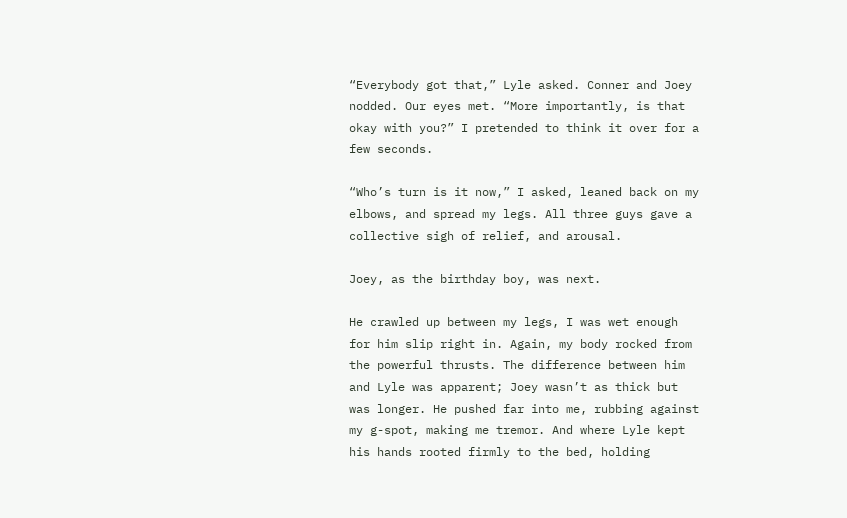“Everybody got that,” Lyle asked. Conner and Joey nodded. Our eyes met. “More importantly, is that okay with you?” I pretended to think it over for a few seconds.

“Who’s turn is it now,” I asked, leaned back on my elbows, and spread my legs. All three guys gave a collective sigh of relief, and arousal.

Joey, as the birthday boy, was next.

He crawled up between my legs, I was wet enough for him slip right in. Again, my body rocked from the powerful thrusts. The difference between him and Lyle was apparent; Joey wasn’t as thick but was longer. He pushed far into me, rubbing against my g-spot, making me tremor. And where Lyle kept his hands rooted firmly to the bed, holding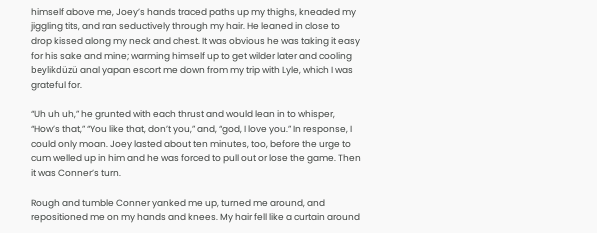himself above me, Joey’s hands traced paths up my thighs, kneaded my jiggling tits, and ran seductively through my hair. He leaned in close to drop kissed along my neck and chest. It was obvious he was taking it easy for his sake and mine; warming himself up to get wilder later and cooling beylikdüzü anal yapan escort me down from my trip with Lyle, which I was grateful for.

“Uh uh uh,” he grunted with each thrust and would lean in to whisper, “How’s that,” “You like that, don’t you,” and, “god, I love you.” In response, I could only moan. Joey lasted about ten minutes, too, before the urge to cum welled up in him and he was forced to pull out or lose the game. Then it was Conner’s turn.

Rough and tumble Conner yanked me up, turned me around, and repositioned me on my hands and knees. My hair fell like a curtain around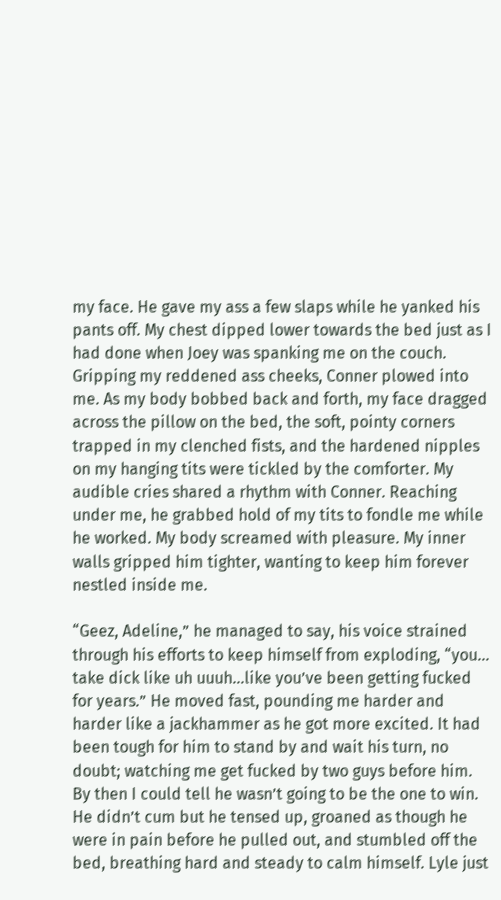my face. He gave my ass a few slaps while he yanked his pants off. My chest dipped lower towards the bed just as I had done when Joey was spanking me on the couch. Gripping my reddened ass cheeks, Conner plowed into me. As my body bobbed back and forth, my face dragged across the pillow on the bed, the soft, pointy corners trapped in my clenched fists, and the hardened nipples on my hanging tits were tickled by the comforter. My audible cries shared a rhythm with Conner. Reaching under me, he grabbed hold of my tits to fondle me while he worked. My body screamed with pleasure. My inner walls gripped him tighter, wanting to keep him forever nestled inside me.

“Geez, Adeline,” he managed to say, his voice strained through his efforts to keep himself from exploding, “you… take dick like uh uuuh…like you’ve been getting fucked for years.” He moved fast, pounding me harder and harder like a jackhammer as he got more excited. It had been tough for him to stand by and wait his turn, no doubt; watching me get fucked by two guys before him. By then I could tell he wasn’t going to be the one to win. He didn’t cum but he tensed up, groaned as though he were in pain before he pulled out, and stumbled off the bed, breathing hard and steady to calm himself. Lyle just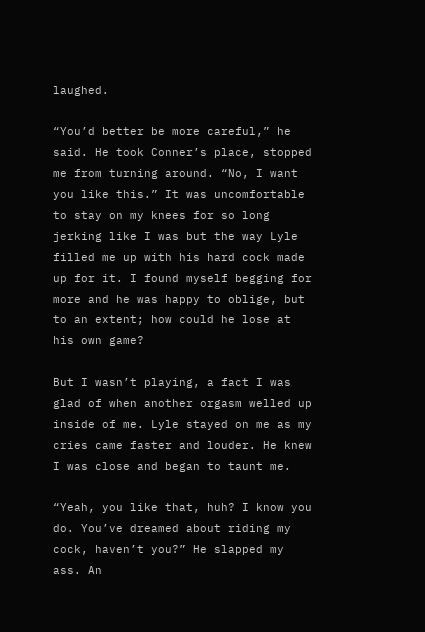laughed.

“You’d better be more careful,” he said. He took Conner’s place, stopped me from turning around. “No, I want you like this.” It was uncomfortable to stay on my knees for so long jerking like I was but the way Lyle filled me up with his hard cock made up for it. I found myself begging for more and he was happy to oblige, but to an extent; how could he lose at his own game?

But I wasn’t playing, a fact I was glad of when another orgasm welled up inside of me. Lyle stayed on me as my cries came faster and louder. He knew I was close and began to taunt me.

“Yeah, you like that, huh? I know you do. You’ve dreamed about riding my cock, haven’t you?” He slapped my ass. An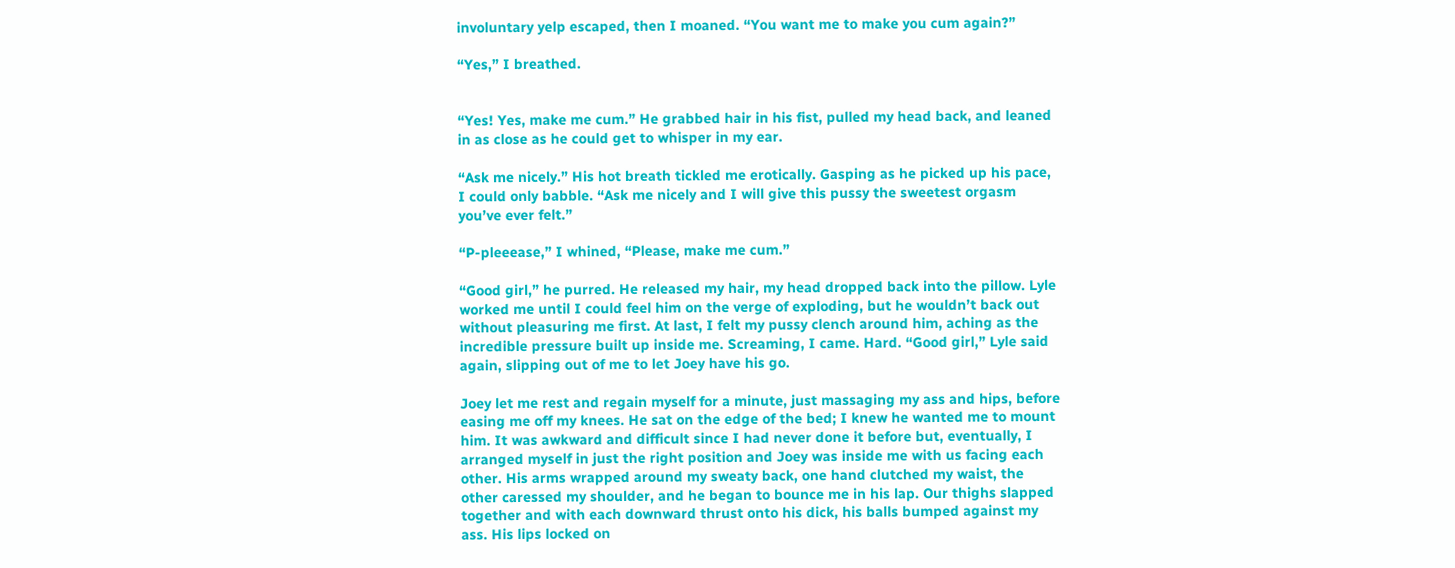involuntary yelp escaped, then I moaned. “You want me to make you cum again?”

“Yes,” I breathed.


“Yes! Yes, make me cum.” He grabbed hair in his fist, pulled my head back, and leaned in as close as he could get to whisper in my ear.

“Ask me nicely.” His hot breath tickled me erotically. Gasping as he picked up his pace, I could only babble. “Ask me nicely and I will give this pussy the sweetest orgasm you’ve ever felt.”

“P-pleeease,” I whined, “Please, make me cum.”

“Good girl,” he purred. He released my hair, my head dropped back into the pillow. Lyle worked me until I could feel him on the verge of exploding, but he wouldn’t back out without pleasuring me first. At last, I felt my pussy clench around him, aching as the incredible pressure built up inside me. Screaming, I came. Hard. “Good girl,” Lyle said again, slipping out of me to let Joey have his go.

Joey let me rest and regain myself for a minute, just massaging my ass and hips, before easing me off my knees. He sat on the edge of the bed; I knew he wanted me to mount him. It was awkward and difficult since I had never done it before but, eventually, I arranged myself in just the right position and Joey was inside me with us facing each other. His arms wrapped around my sweaty back, one hand clutched my waist, the other caressed my shoulder, and he began to bounce me in his lap. Our thighs slapped together and with each downward thrust onto his dick, his balls bumped against my ass. His lips locked on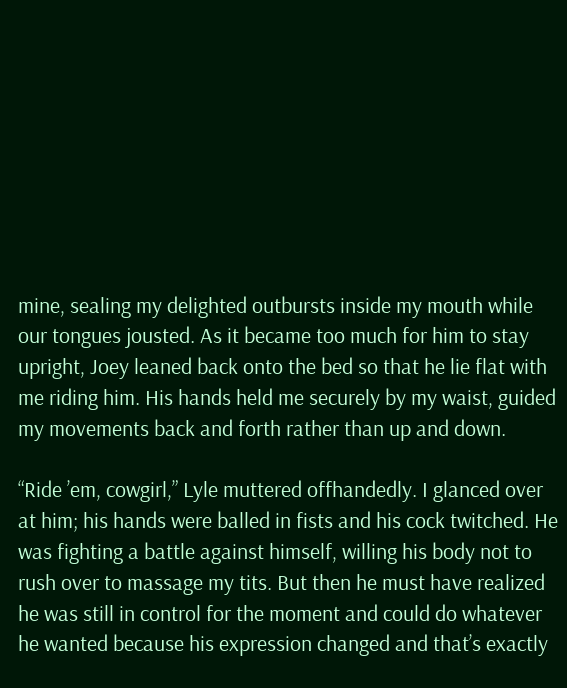mine, sealing my delighted outbursts inside my mouth while our tongues jousted. As it became too much for him to stay upright, Joey leaned back onto the bed so that he lie flat with me riding him. His hands held me securely by my waist, guided my movements back and forth rather than up and down.

“Ride ’em, cowgirl,” Lyle muttered offhandedly. I glanced over at him; his hands were balled in fists and his cock twitched. He was fighting a battle against himself, willing his body not to rush over to massage my tits. But then he must have realized he was still in control for the moment and could do whatever he wanted because his expression changed and that’s exactly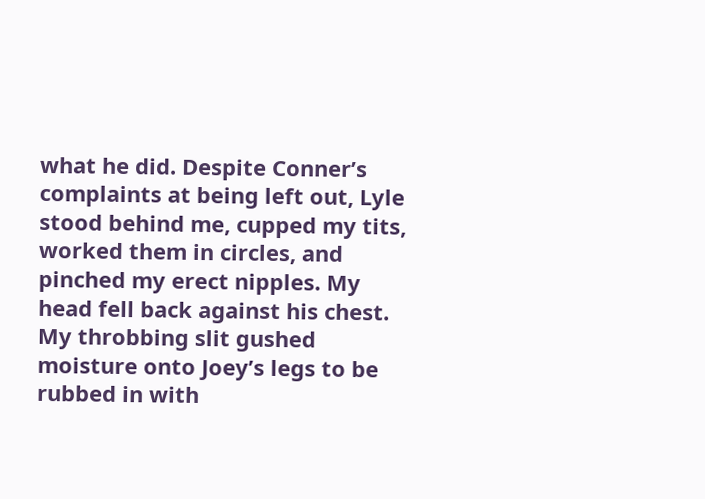what he did. Despite Conner’s complaints at being left out, Lyle stood behind me, cupped my tits, worked them in circles, and pinched my erect nipples. My head fell back against his chest. My throbbing slit gushed moisture onto Joey’s legs to be rubbed in with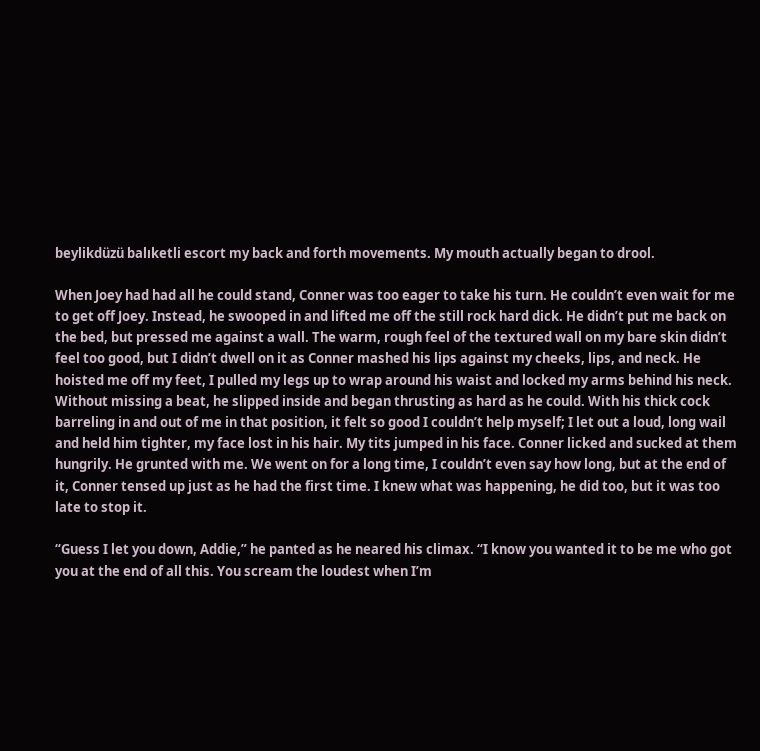beylikdüzü balıketli escort my back and forth movements. My mouth actually began to drool.

When Joey had had all he could stand, Conner was too eager to take his turn. He couldn’t even wait for me to get off Joey. Instead, he swooped in and lifted me off the still rock hard dick. He didn’t put me back on the bed, but pressed me against a wall. The warm, rough feel of the textured wall on my bare skin didn’t feel too good, but I didn’t dwell on it as Conner mashed his lips against my cheeks, lips, and neck. He hoisted me off my feet, I pulled my legs up to wrap around his waist and locked my arms behind his neck. Without missing a beat, he slipped inside and began thrusting as hard as he could. With his thick cock barreling in and out of me in that position, it felt so good I couldn’t help myself; I let out a loud, long wail and held him tighter, my face lost in his hair. My tits jumped in his face. Conner licked and sucked at them hungrily. He grunted with me. We went on for a long time, I couldn’t even say how long, but at the end of it, Conner tensed up just as he had the first time. I knew what was happening, he did too, but it was too late to stop it.

“Guess I let you down, Addie,” he panted as he neared his climax. “I know you wanted it to be me who got you at the end of all this. You scream the loudest when I’m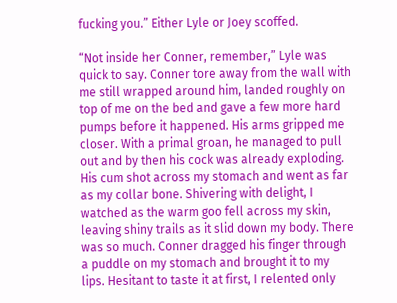fucking you.” Either Lyle or Joey scoffed.

“Not inside her Conner, remember,” Lyle was quick to say. Conner tore away from the wall with me still wrapped around him, landed roughly on top of me on the bed and gave a few more hard pumps before it happened. His arms gripped me closer. With a primal groan, he managed to pull out and by then his cock was already exploding. His cum shot across my stomach and went as far as my collar bone. Shivering with delight, I watched as the warm goo fell across my skin, leaving shiny trails as it slid down my body. There was so much. Conner dragged his finger through a puddle on my stomach and brought it to my lips. Hesitant to taste it at first, I relented only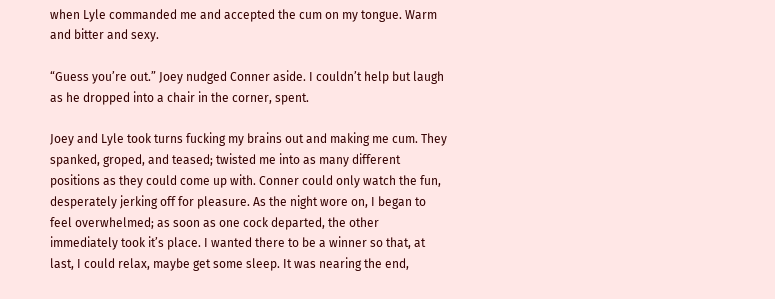when Lyle commanded me and accepted the cum on my tongue. Warm and bitter and sexy.

“Guess you’re out.” Joey nudged Conner aside. I couldn’t help but laugh as he dropped into a chair in the corner, spent.

Joey and Lyle took turns fucking my brains out and making me cum. They spanked, groped, and teased; twisted me into as many different positions as they could come up with. Conner could only watch the fun, desperately jerking off for pleasure. As the night wore on, I began to feel overwhelmed; as soon as one cock departed, the other immediately took it’s place. I wanted there to be a winner so that, at last, I could relax, maybe get some sleep. It was nearing the end,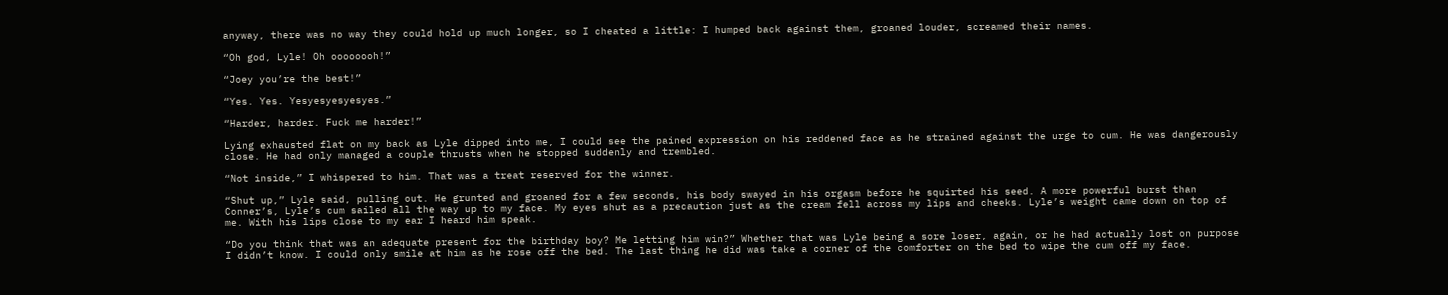anyway, there was no way they could hold up much longer, so I cheated a little: I humped back against them, groaned louder, screamed their names.

“Oh god, Lyle! Oh oooooooh!”

“Joey you’re the best!”

“Yes. Yes. Yesyesyesyesyes.”

“Harder, harder. Fuck me harder!”

Lying exhausted flat on my back as Lyle dipped into me, I could see the pained expression on his reddened face as he strained against the urge to cum. He was dangerously close. He had only managed a couple thrusts when he stopped suddenly and trembled.

“Not inside,” I whispered to him. That was a treat reserved for the winner.

“Shut up,” Lyle said, pulling out. He grunted and groaned for a few seconds, his body swayed in his orgasm before he squirted his seed. A more powerful burst than Conner’s, Lyle’s cum sailed all the way up to my face. My eyes shut as a precaution just as the cream fell across my lips and cheeks. Lyle’s weight came down on top of me. With his lips close to my ear I heard him speak.

“Do you think that was an adequate present for the birthday boy? Me letting him win?” Whether that was Lyle being a sore loser, again, or he had actually lost on purpose I didn’t know. I could only smile at him as he rose off the bed. The last thing he did was take a corner of the comforter on the bed to wipe the cum off my face.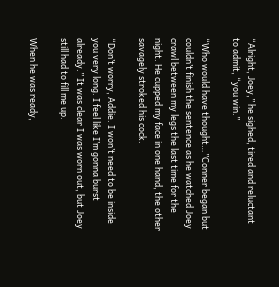“Alright, Joey,” he sighed, tired and reluctant to admit, “you win.”

“Who would have thought…”Conner began but couldn’t finish the sentence as he watched Joey crawl between my legs the last time for the night. He cupped my face in one hand, the other savagely stroked his cock.

“Don’t worry, Addie. I won’t need to be inside you very long. I feel like I’m gonna burst already.” It was clear I was worn out, but Joey still had to fill me up.

When he was ready,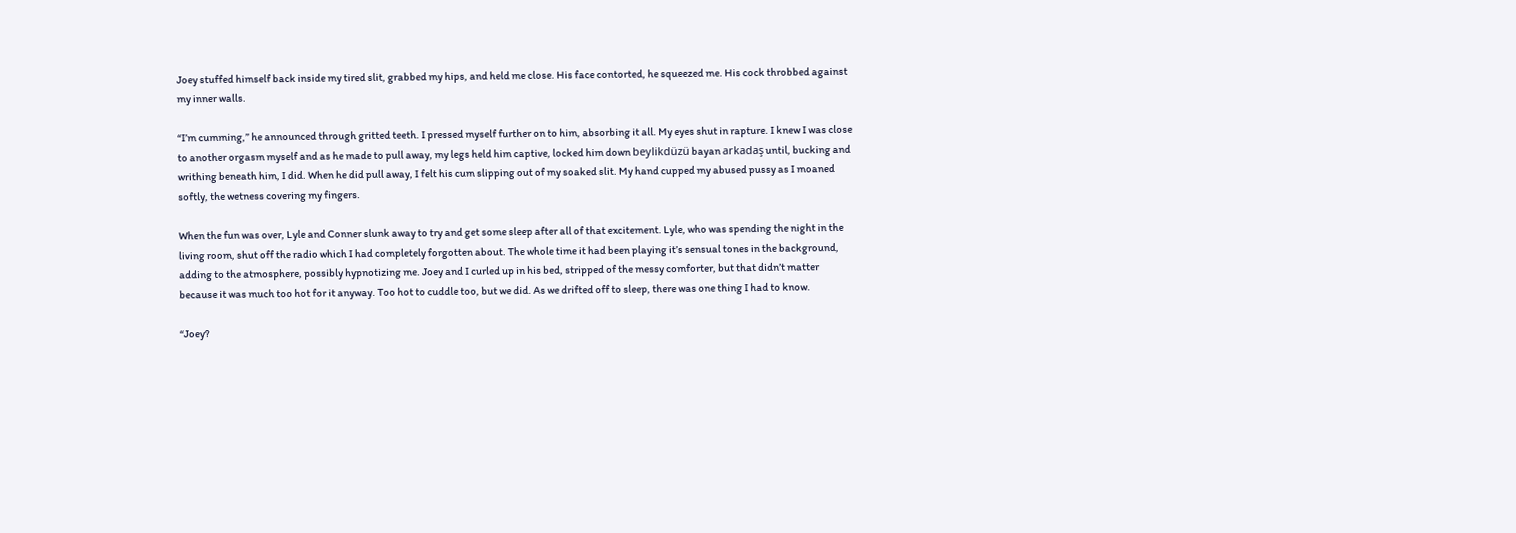Joey stuffed himself back inside my tired slit, grabbed my hips, and held me close. His face contorted, he squeezed me. His cock throbbed against my inner walls.

“I’m cumming,” he announced through gritted teeth. I pressed myself further on to him, absorbing it all. My eyes shut in rapture. I knew I was close to another orgasm myself and as he made to pull away, my legs held him captive, locked him down beylikdüzü bayan arkadaş until, bucking and writhing beneath him, I did. When he did pull away, I felt his cum slipping out of my soaked slit. My hand cupped my abused pussy as I moaned softly, the wetness covering my fingers.

When the fun was over, Lyle and Conner slunk away to try and get some sleep after all of that excitement. Lyle, who was spending the night in the living room, shut off the radio which I had completely forgotten about. The whole time it had been playing it’s sensual tones in the background, adding to the atmosphere, possibly hypnotizing me. Joey and I curled up in his bed, stripped of the messy comforter, but that didn’t matter because it was much too hot for it anyway. Too hot to cuddle too, but we did. As we drifted off to sleep, there was one thing I had to know.

“Joey?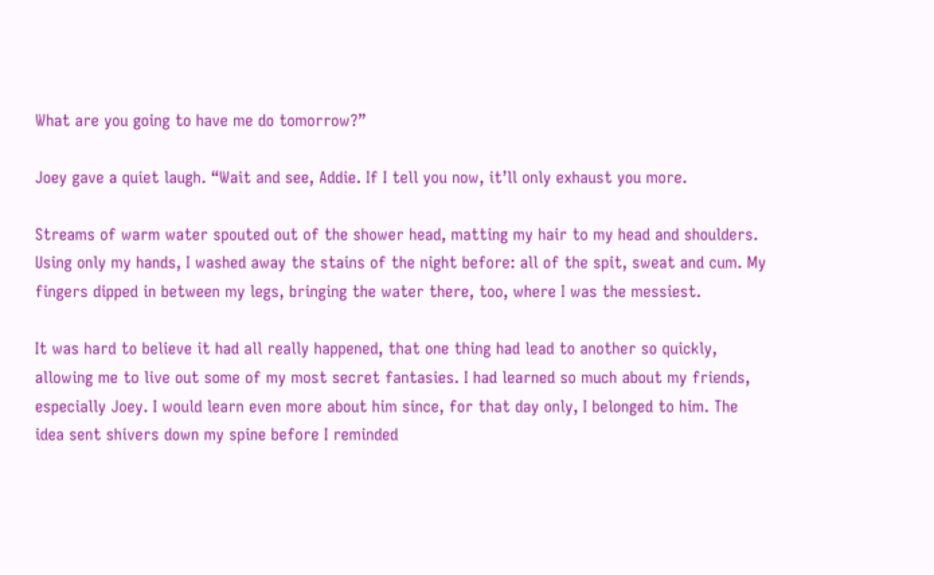What are you going to have me do tomorrow?”

Joey gave a quiet laugh. “Wait and see, Addie. If I tell you now, it’ll only exhaust you more.

Streams of warm water spouted out of the shower head, matting my hair to my head and shoulders. Using only my hands, I washed away the stains of the night before: all of the spit, sweat and cum. My fingers dipped in between my legs, bringing the water there, too, where I was the messiest.

It was hard to believe it had all really happened, that one thing had lead to another so quickly, allowing me to live out some of my most secret fantasies. I had learned so much about my friends, especially Joey. I would learn even more about him since, for that day only, I belonged to him. The idea sent shivers down my spine before I reminded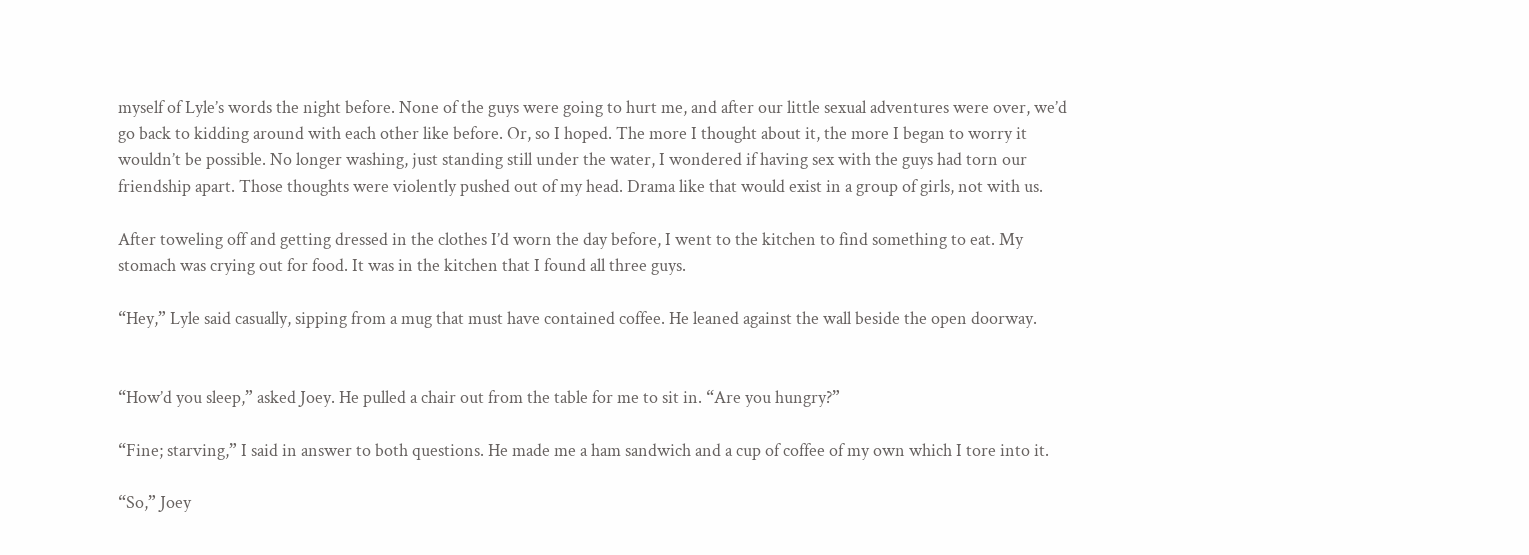myself of Lyle’s words the night before. None of the guys were going to hurt me, and after our little sexual adventures were over, we’d go back to kidding around with each other like before. Or, so I hoped. The more I thought about it, the more I began to worry it wouldn’t be possible. No longer washing, just standing still under the water, I wondered if having sex with the guys had torn our friendship apart. Those thoughts were violently pushed out of my head. Drama like that would exist in a group of girls, not with us.

After toweling off and getting dressed in the clothes I’d worn the day before, I went to the kitchen to find something to eat. My stomach was crying out for food. It was in the kitchen that I found all three guys.

“Hey,” Lyle said casually, sipping from a mug that must have contained coffee. He leaned against the wall beside the open doorway.


“How’d you sleep,” asked Joey. He pulled a chair out from the table for me to sit in. “Are you hungry?”

“Fine; starving,” I said in answer to both questions. He made me a ham sandwich and a cup of coffee of my own which I tore into it.

“So,” Joey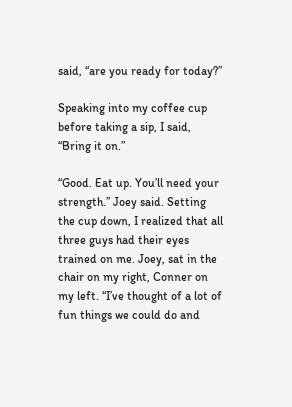said, “are you ready for today?”

Speaking into my coffee cup before taking a sip, I said, “Bring it on.”

“Good. Eat up. You’ll need your strength.” Joey said. Setting the cup down, I realized that all three guys had their eyes trained on me. Joey, sat in the chair on my right, Conner on my left. “I’ve thought of a lot of fun things we could do and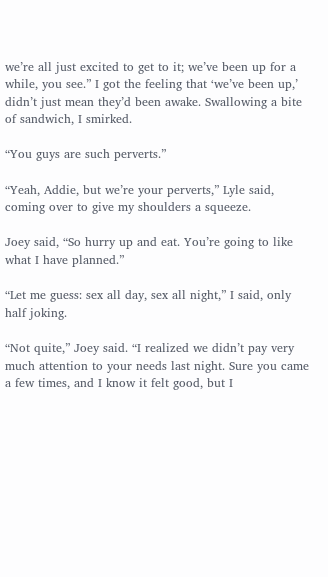we’re all just excited to get to it; we’ve been up for a while, you see.” I got the feeling that ‘we’ve been up,’ didn’t just mean they’d been awake. Swallowing a bite of sandwich, I smirked.

“You guys are such perverts.”

“Yeah, Addie, but we’re your perverts,” Lyle said, coming over to give my shoulders a squeeze.

Joey said, “So hurry up and eat. You’re going to like what I have planned.”

“Let me guess: sex all day, sex all night,” I said, only half joking.

“Not quite,” Joey said. “I realized we didn’t pay very much attention to your needs last night. Sure you came a few times, and I know it felt good, but I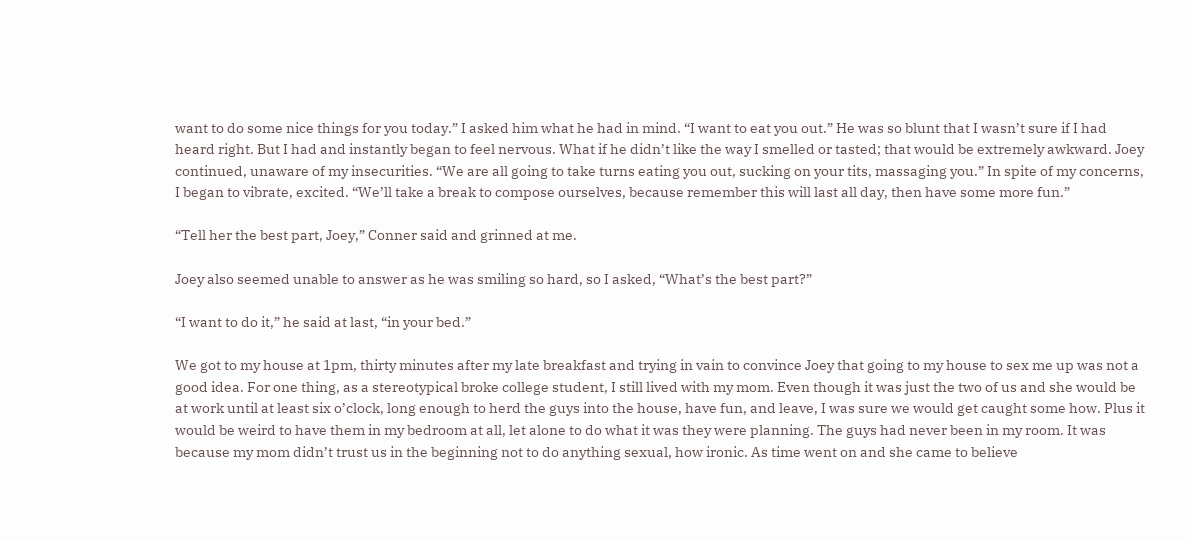want to do some nice things for you today.” I asked him what he had in mind. “I want to eat you out.” He was so blunt that I wasn’t sure if I had heard right. But I had and instantly began to feel nervous. What if he didn’t like the way I smelled or tasted; that would be extremely awkward. Joey continued, unaware of my insecurities. “We are all going to take turns eating you out, sucking on your tits, massaging you.” In spite of my concerns, I began to vibrate, excited. “We’ll take a break to compose ourselves, because remember this will last all day, then have some more fun.”

“Tell her the best part, Joey,” Conner said and grinned at me.

Joey also seemed unable to answer as he was smiling so hard, so I asked, “What’s the best part?”

“I want to do it,” he said at last, “in your bed.”

We got to my house at 1pm, thirty minutes after my late breakfast and trying in vain to convince Joey that going to my house to sex me up was not a good idea. For one thing, as a stereotypical broke college student, I still lived with my mom. Even though it was just the two of us and she would be at work until at least six o’clock, long enough to herd the guys into the house, have fun, and leave, I was sure we would get caught some how. Plus it would be weird to have them in my bedroom at all, let alone to do what it was they were planning. The guys had never been in my room. It was because my mom didn’t trust us in the beginning not to do anything sexual, how ironic. As time went on and she came to believe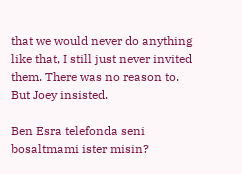that we would never do anything like that, I still just never invited them. There was no reason to. But Joey insisted.

Ben Esra telefonda seni bosaltmami ister misin?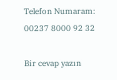Telefon Numaram: 00237 8000 92 32

Bir cevap yazın